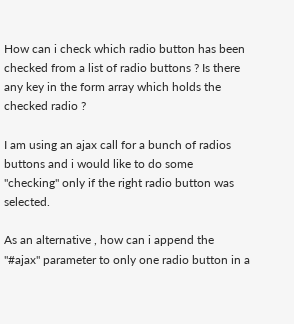How can i check which radio button has been checked from a list of radio buttons ? Is there any key in the form array which holds the checked radio ?

I am using an ajax call for a bunch of radios buttons and i would like to do some "checking" only if the right radio button was selected.

As an alternative , how can i append the "#ajax" parameter to only one radio button in a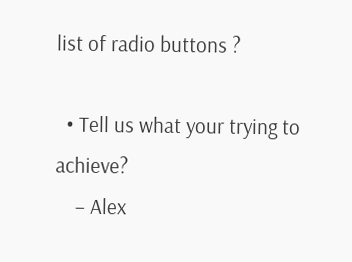list of radio buttons ?

  • Tell us what your trying to achieve?
    – Alex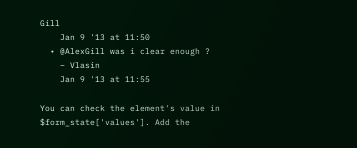Gill
    Jan 9 '13 at 11:50
  • @AlexGill was i clear enough ?
    – Vlasin
    Jan 9 '13 at 11:55

You can check the element's value in $form_state['values']. Add the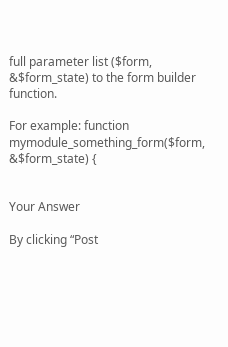full parameter list ($form, &$form_state) to the form builder function.

For example: function mymodule_something_form($form, &$form_state) {


Your Answer

By clicking “Post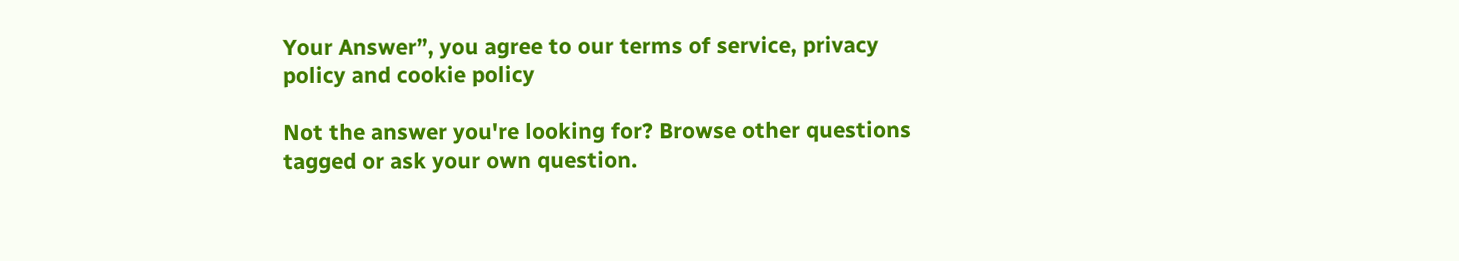Your Answer”, you agree to our terms of service, privacy policy and cookie policy

Not the answer you're looking for? Browse other questions tagged or ask your own question.